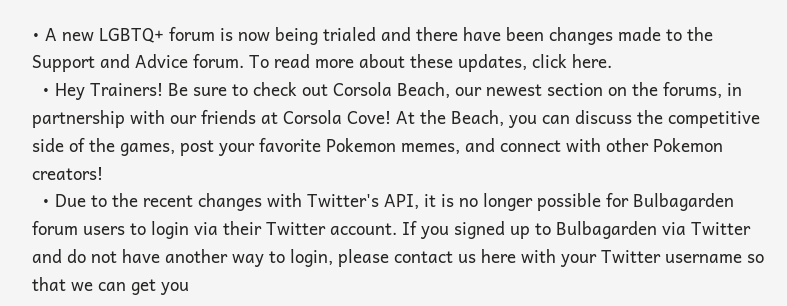• A new LGBTQ+ forum is now being trialed and there have been changes made to the Support and Advice forum. To read more about these updates, click here.
  • Hey Trainers! Be sure to check out Corsola Beach, our newest section on the forums, in partnership with our friends at Corsola Cove! At the Beach, you can discuss the competitive side of the games, post your favorite Pokemon memes, and connect with other Pokemon creators!
  • Due to the recent changes with Twitter's API, it is no longer possible for Bulbagarden forum users to login via their Twitter account. If you signed up to Bulbagarden via Twitter and do not have another way to login, please contact us here with your Twitter username so that we can get you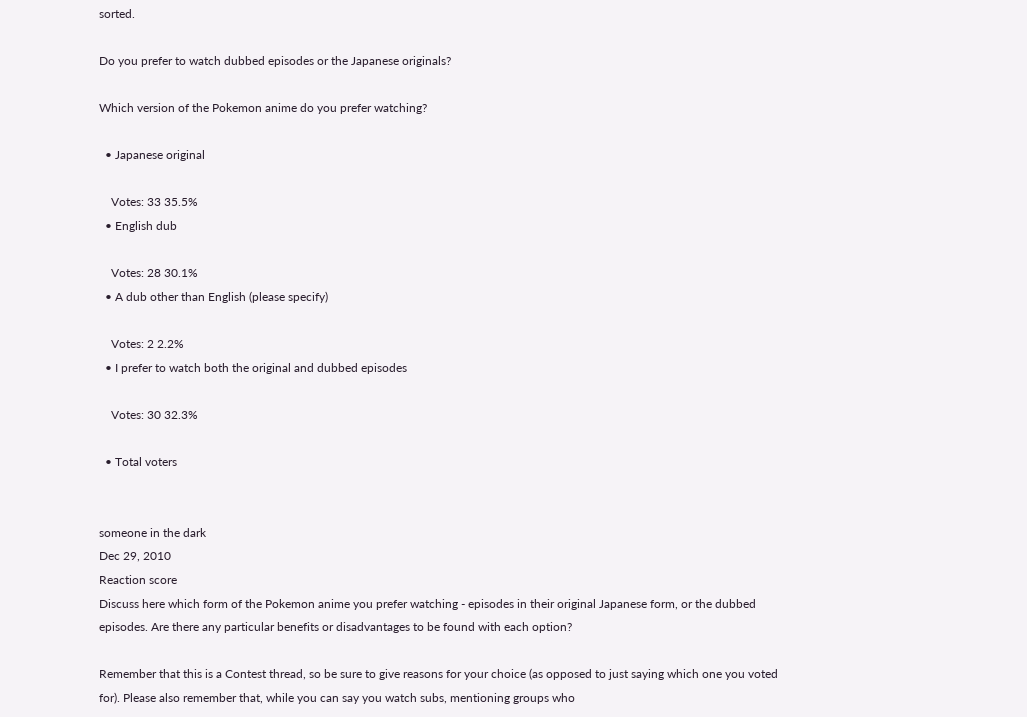sorted.

Do you prefer to watch dubbed episodes or the Japanese originals?

Which version of the Pokemon anime do you prefer watching?

  • Japanese original

    Votes: 33 35.5%
  • English dub

    Votes: 28 30.1%
  • A dub other than English (please specify)

    Votes: 2 2.2%
  • I prefer to watch both the original and dubbed episodes

    Votes: 30 32.3%

  • Total voters


someone in the dark
Dec 29, 2010
Reaction score
Discuss here which form of the Pokemon anime you prefer watching - episodes in their original Japanese form, or the dubbed episodes. Are there any particular benefits or disadvantages to be found with each option?

Remember that this is a Contest thread, so be sure to give reasons for your choice (as opposed to just saying which one you voted for). Please also remember that, while you can say you watch subs, mentioning groups who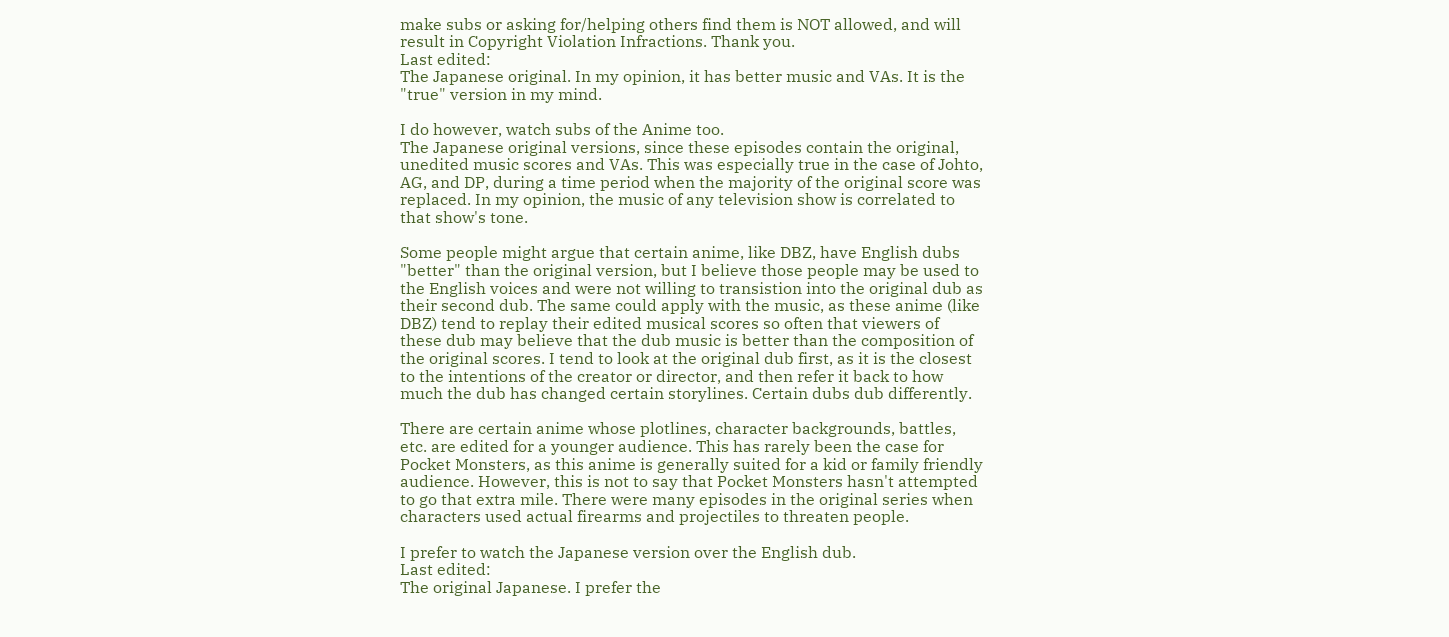make subs or asking for/helping others find them is NOT allowed, and will result in Copyright Violation Infractions. Thank you.
Last edited:
The Japanese original. In my opinion, it has better music and VAs. It is the "true" version in my mind.

I do however, watch subs of the Anime too.
The Japanese original versions, since these episodes contain the original, unedited music scores and VAs. This was especially true in the case of Johto, AG, and DP, during a time period when the majority of the original score was replaced. In my opinion, the music of any television show is correlated to that show's tone.

Some people might argue that certain anime, like DBZ, have English dubs "better" than the original version, but I believe those people may be used to the English voices and were not willing to transistion into the original dub as their second dub. The same could apply with the music, as these anime (like DBZ) tend to replay their edited musical scores so often that viewers of these dub may believe that the dub music is better than the composition of the original scores. I tend to look at the original dub first, as it is the closest to the intentions of the creator or director, and then refer it back to how much the dub has changed certain storylines. Certain dubs dub differently.

There are certain anime whose plotlines, character backgrounds, battles, etc. are edited for a younger audience. This has rarely been the case for Pocket Monsters, as this anime is generally suited for a kid or family friendly audience. However, this is not to say that Pocket Monsters hasn't attempted to go that extra mile. There were many episodes in the original series when characters used actual firearms and projectiles to threaten people.

I prefer to watch the Japanese version over the English dub.
Last edited:
The original Japanese. I prefer the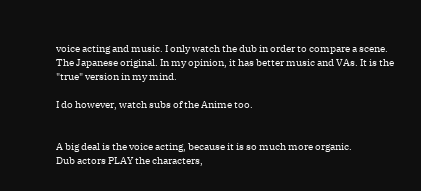voice acting and music. I only watch the dub in order to compare a scene.
The Japanese original. In my opinion, it has better music and VAs. It is the "true" version in my mind.

I do however, watch subs of the Anime too.


A big deal is the voice acting, because it is so much more organic.
Dub actors PLAY the characters,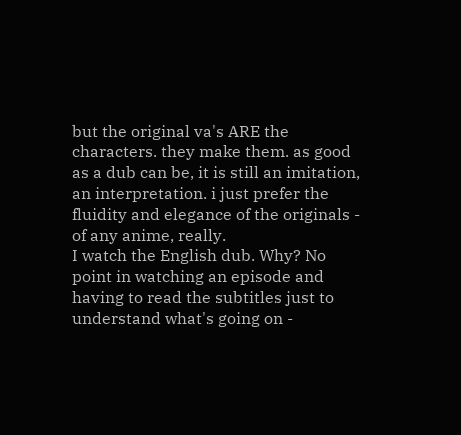but the original va's ARE the characters. they make them. as good as a dub can be, it is still an imitation, an interpretation. i just prefer the fluidity and elegance of the originals - of any anime, really.
I watch the English dub. Why? No point in watching an episode and having to read the subtitles just to understand what's going on -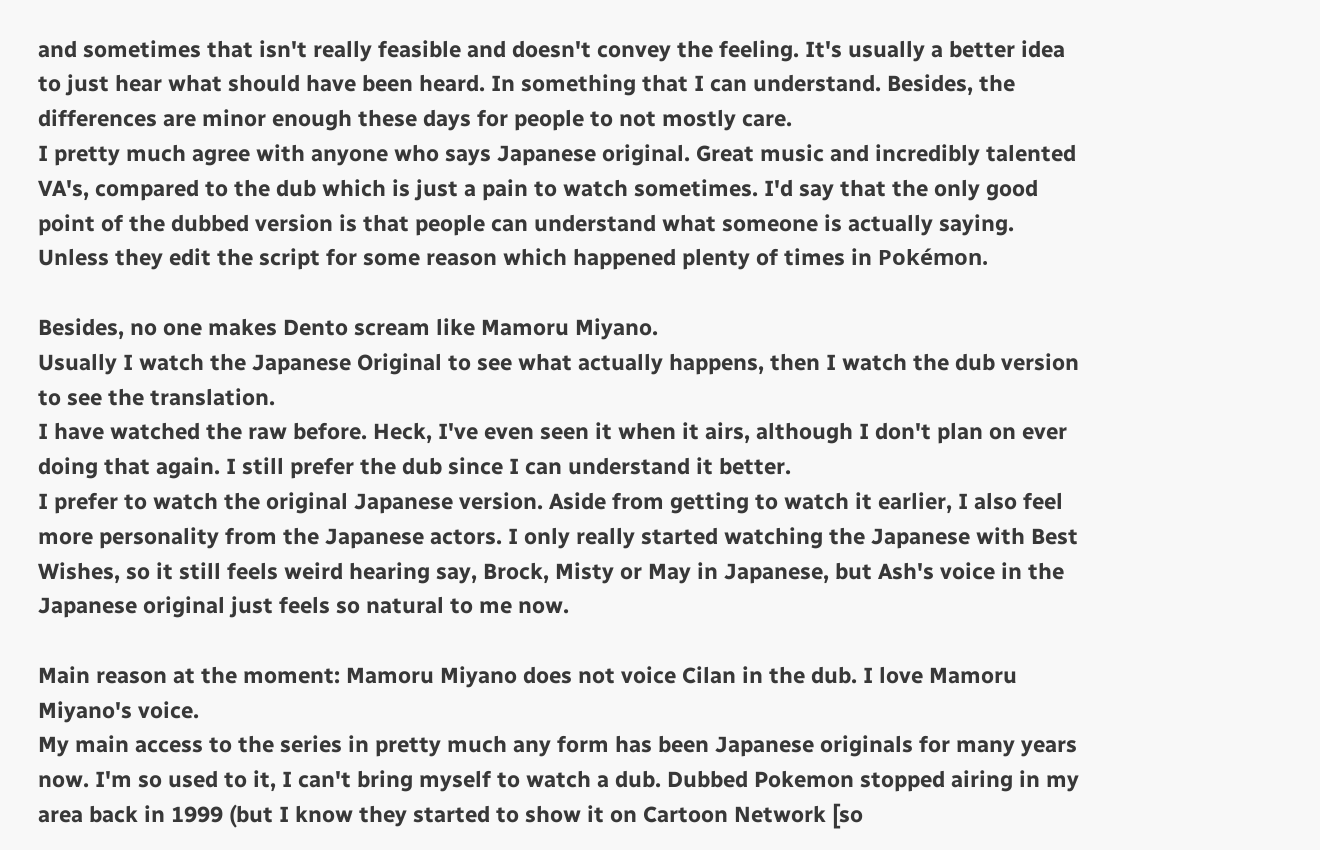and sometimes that isn't really feasible and doesn't convey the feeling. It's usually a better idea to just hear what should have been heard. In something that I can understand. Besides, the differences are minor enough these days for people to not mostly care.
I pretty much agree with anyone who says Japanese original. Great music and incredibly talented VA's, compared to the dub which is just a pain to watch sometimes. I'd say that the only good point of the dubbed version is that people can understand what someone is actually saying. Unless they edit the script for some reason which happened plenty of times in Pokémon.

Besides, no one makes Dento scream like Mamoru Miyano.
Usually I watch the Japanese Original to see what actually happens, then I watch the dub version to see the translation.
I have watched the raw before. Heck, I've even seen it when it airs, although I don't plan on ever doing that again. I still prefer the dub since I can understand it better.
I prefer to watch the original Japanese version. Aside from getting to watch it earlier, I also feel more personality from the Japanese actors. I only really started watching the Japanese with Best Wishes, so it still feels weird hearing say, Brock, Misty or May in Japanese, but Ash's voice in the Japanese original just feels so natural to me now.

Main reason at the moment: Mamoru Miyano does not voice Cilan in the dub. I love Mamoru Miyano's voice.
My main access to the series in pretty much any form has been Japanese originals for many years now. I'm so used to it, I can't bring myself to watch a dub. Dubbed Pokemon stopped airing in my area back in 1999 (but I know they started to show it on Cartoon Network [so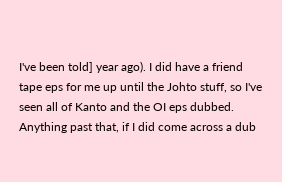I've been told] year ago). I did have a friend tape eps for me up until the Johto stuff, so I've seen all of Kanto and the OI eps dubbed. Anything past that, if I did come across a dub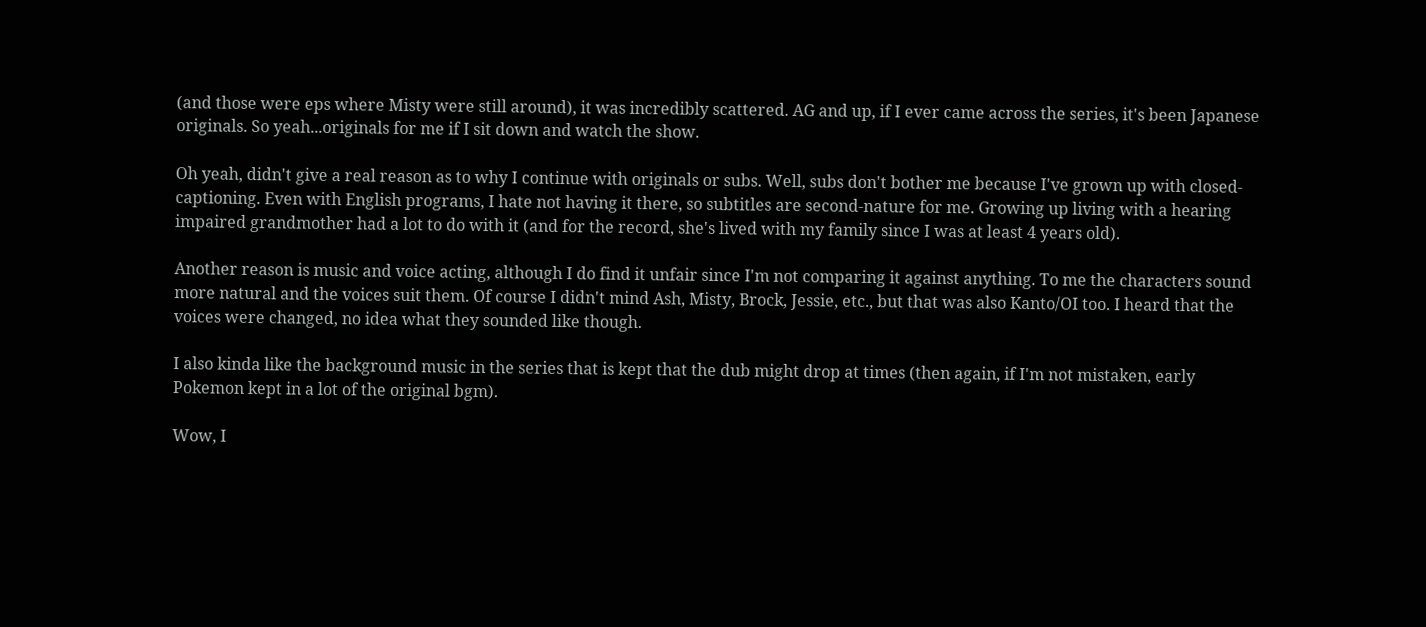(and those were eps where Misty were still around), it was incredibly scattered. AG and up, if I ever came across the series, it's been Japanese originals. So yeah...originals for me if I sit down and watch the show.

Oh yeah, didn't give a real reason as to why I continue with originals or subs. Well, subs don't bother me because I've grown up with closed-captioning. Even with English programs, I hate not having it there, so subtitles are second-nature for me. Growing up living with a hearing impaired grandmother had a lot to do with it (and for the record, she's lived with my family since I was at least 4 years old).

Another reason is music and voice acting, although I do find it unfair since I'm not comparing it against anything. To me the characters sound more natural and the voices suit them. Of course I didn't mind Ash, Misty, Brock, Jessie, etc., but that was also Kanto/OI too. I heard that the voices were changed, no idea what they sounded like though.

I also kinda like the background music in the series that is kept that the dub might drop at times (then again, if I'm not mistaken, early Pokemon kept in a lot of the original bgm).

Wow, I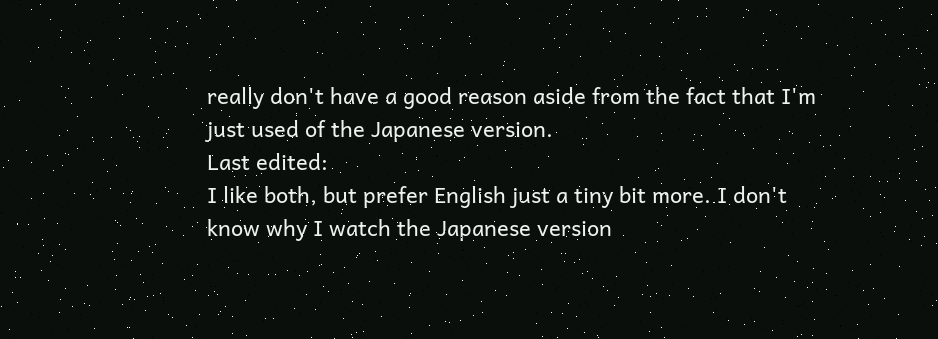really don't have a good reason aside from the fact that I'm just used of the Japanese version.
Last edited:
I like both, but prefer English just a tiny bit more. I don't know why I watch the Japanese version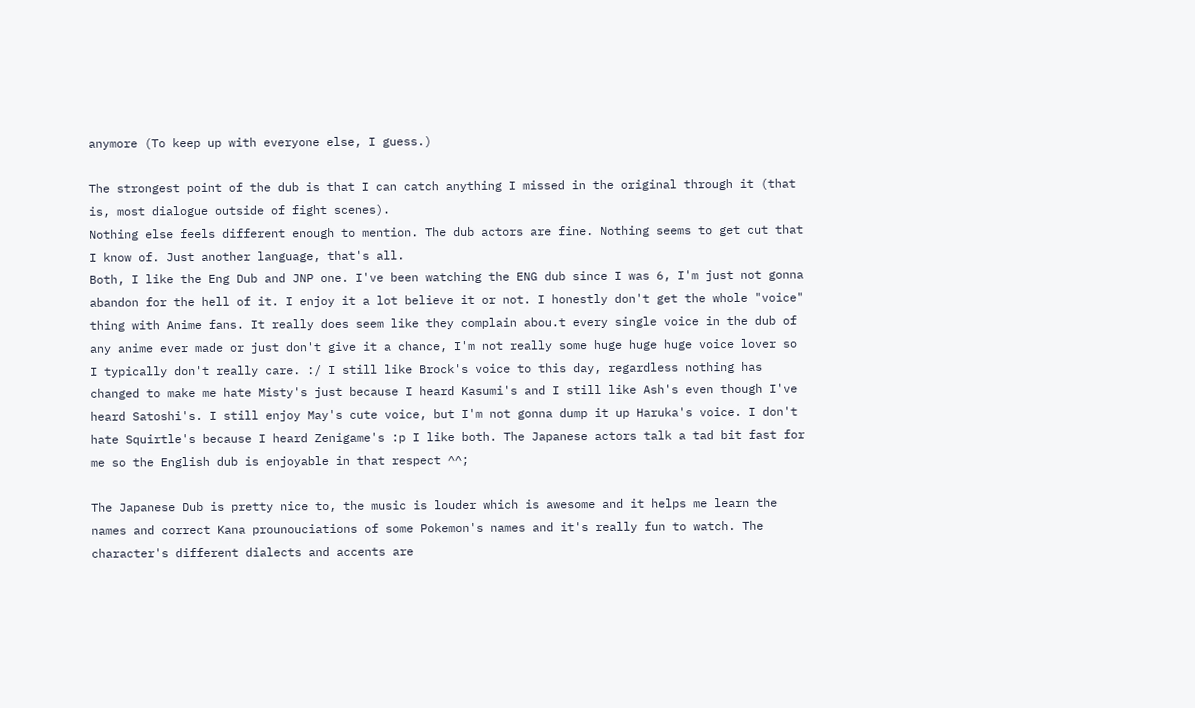anymore (To keep up with everyone else, I guess.)

The strongest point of the dub is that I can catch anything I missed in the original through it (that is, most dialogue outside of fight scenes).
Nothing else feels different enough to mention. The dub actors are fine. Nothing seems to get cut that I know of. Just another language, that's all.
Both, I like the Eng Dub and JNP one. I've been watching the ENG dub since I was 6, I'm just not gonna abandon for the hell of it. I enjoy it a lot believe it or not. I honestly don't get the whole "voice" thing with Anime fans. It really does seem like they complain abou.t every single voice in the dub of any anime ever made or just don't give it a chance, I'm not really some huge huge huge voice lover so I typically don't really care. :/ I still like Brock's voice to this day, regardless nothing has changed to make me hate Misty's just because I heard Kasumi's and I still like Ash's even though I've heard Satoshi's. I still enjoy May's cute voice, but I'm not gonna dump it up Haruka's voice. I don't hate Squirtle's because I heard Zenigame's :p I like both. The Japanese actors talk a tad bit fast for me so the English dub is enjoyable in that respect ^^;

The Japanese Dub is pretty nice to, the music is louder which is awesome and it helps me learn the names and correct Kana prounouciations of some Pokemon's names and it's really fun to watch. The character's different dialects and accents are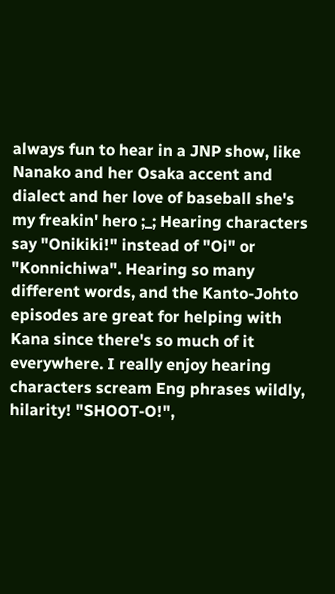always fun to hear in a JNP show, like Nanako and her Osaka accent and dialect and her love of baseball she's my freakin' hero ;_; Hearing characters say "Onikiki!" instead of "Oi" or "Konnichiwa". Hearing so many different words, and the Kanto-Johto episodes are great for helping with Kana since there's so much of it everywhere. I really enjoy hearing characters scream Eng phrases wildly, hilarity! "SHOOT-O!",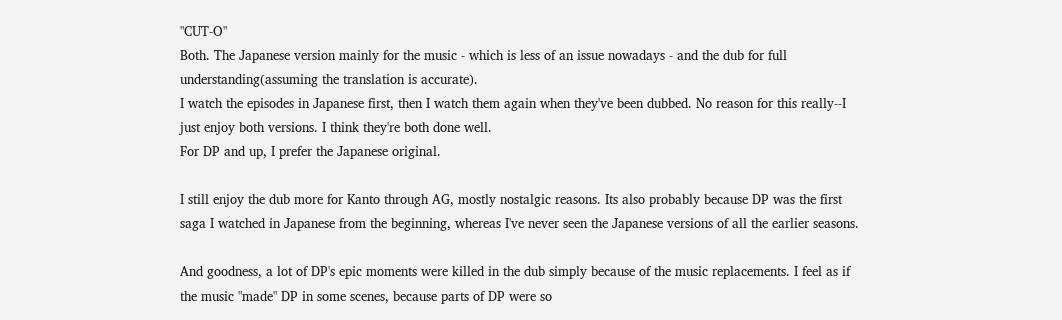"CUT-O"
Both. The Japanese version mainly for the music - which is less of an issue nowadays - and the dub for full understanding(assuming the translation is accurate).
I watch the episodes in Japanese first, then I watch them again when they've been dubbed. No reason for this really--I just enjoy both versions. I think they're both done well.
For DP and up, I prefer the Japanese original.

I still enjoy the dub more for Kanto through AG, mostly nostalgic reasons. Its also probably because DP was the first saga I watched in Japanese from the beginning, whereas I've never seen the Japanese versions of all the earlier seasons.

And goodness, a lot of DP's epic moments were killed in the dub simply because of the music replacements. I feel as if the music "made" DP in some scenes, because parts of DP were so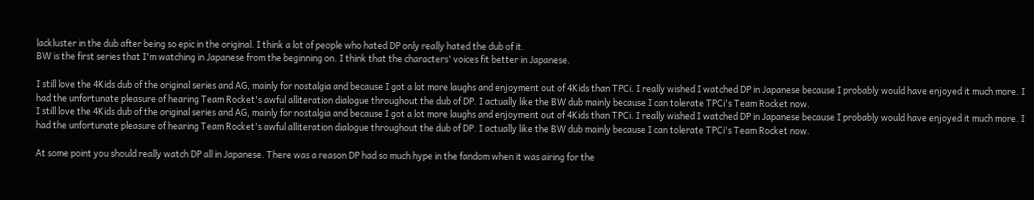lackluster in the dub after being so epic in the original. I think a lot of people who hated DP only really hated the dub of it.
BW is the first series that I'm watching in Japanese from the beginning on. I think that the characters' voices fit better in Japanese.

I still love the 4Kids dub of the original series and AG, mainly for nostalgia and because I got a lot more laughs and enjoyment out of 4Kids than TPCi. I really wished I watched DP in Japanese because I probably would have enjoyed it much more. I had the unfortunate pleasure of hearing Team Rocket's awful alliteration dialogue throughout the dub of DP. I actually like the BW dub mainly because I can tolerate TPCi's Team Rocket now.
I still love the 4Kids dub of the original series and AG, mainly for nostalgia and because I got a lot more laughs and enjoyment out of 4Kids than TPCi. I really wished I watched DP in Japanese because I probably would have enjoyed it much more. I had the unfortunate pleasure of hearing Team Rocket's awful alliteration dialogue throughout the dub of DP. I actually like the BW dub mainly because I can tolerate TPCi's Team Rocket now.

At some point you should really watch DP all in Japanese. There was a reason DP had so much hype in the fandom when it was airing for the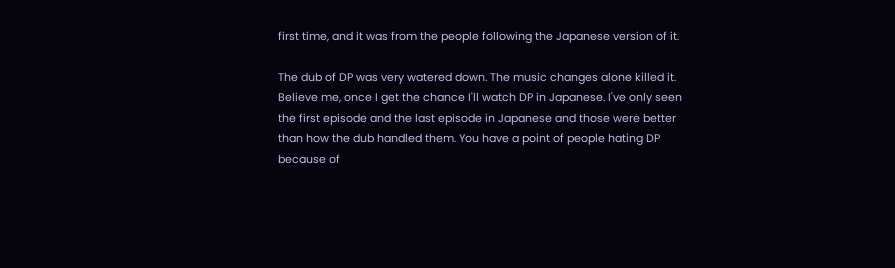first time, and it was from the people following the Japanese version of it.

The dub of DP was very watered down. The music changes alone killed it.
Believe me, once I get the chance I'll watch DP in Japanese. I've only seen the first episode and the last episode in Japanese and those were better than how the dub handled them. You have a point of people hating DP because of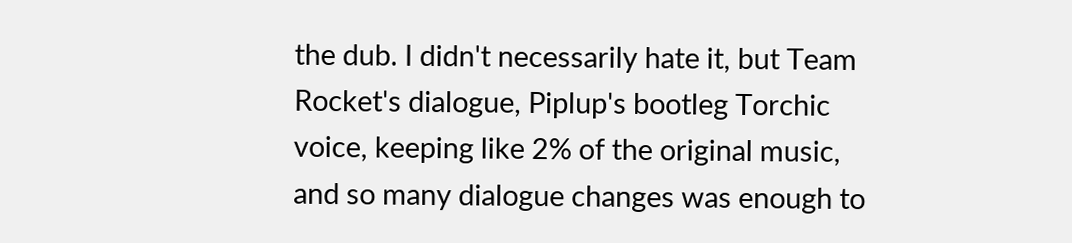the dub. I didn't necessarily hate it, but Team Rocket's dialogue, Piplup's bootleg Torchic voice, keeping like 2% of the original music, and so many dialogue changes was enough to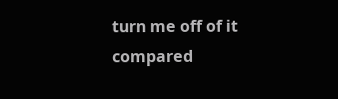turn me off of it compared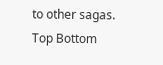to other sagas.
Top Bottom